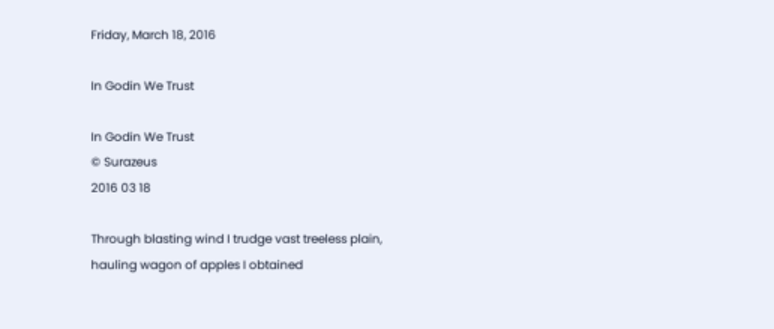Friday, March 18, 2016

In Godin We Trust

In Godin We Trust
© Surazeus
2016 03 18

Through blasting wind I trudge vast treeless plain,
hauling wagon of apples I obtained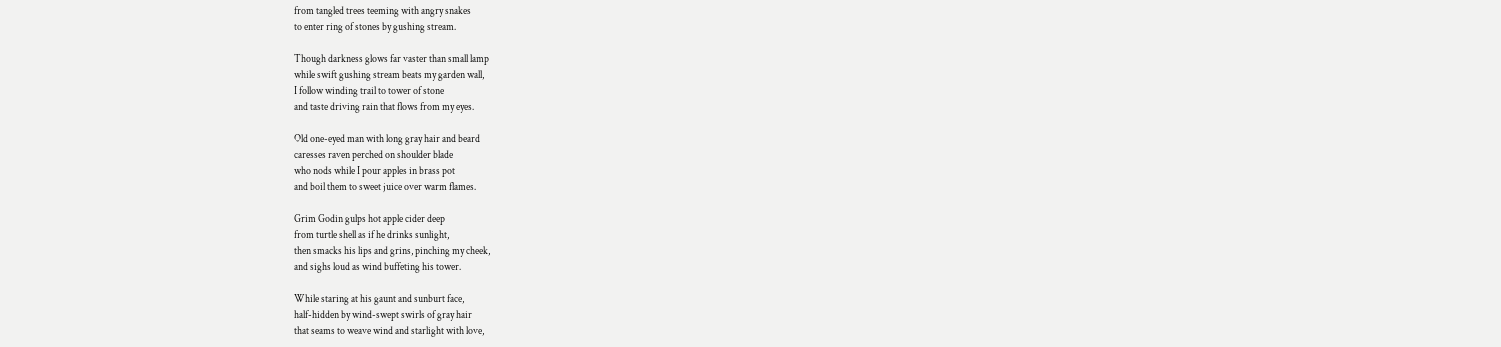from tangled trees teeming with angry snakes
to enter ring of stones by gushing stream.

Though darkness glows far vaster than small lamp
while swift gushing stream beats my garden wall,
I follow winding trail to tower of stone
and taste driving rain that flows from my eyes.

Old one-eyed man with long gray hair and beard
caresses raven perched on shoulder blade
who nods while I pour apples in brass pot
and boil them to sweet juice over warm flames.

Grim Godin gulps hot apple cider deep
from turtle shell as if he drinks sunlight,
then smacks his lips and grins, pinching my cheek,
and sighs loud as wind buffeting his tower.

While staring at his gaunt and sunburt face,
half-hidden by wind-swept swirls of gray hair
that seams to weave wind and starlight with love,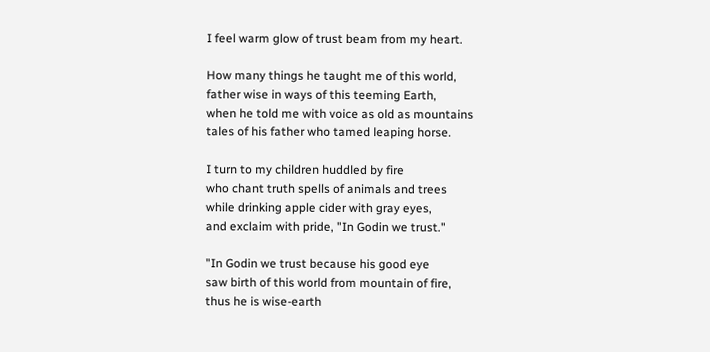I feel warm glow of trust beam from my heart.

How many things he taught me of this world,
father wise in ways of this teeming Earth,
when he told me with voice as old as mountains
tales of his father who tamed leaping horse.

I turn to my children huddled by fire
who chant truth spells of animals and trees
while drinking apple cider with gray eyes,
and exclaim with pride, "In Godin we trust."

"In Godin we trust because his good eye
saw birth of this world from mountain of fire,
thus he is wise-earth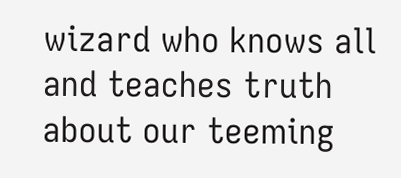wizard who knows all
and teaches truth about our teeming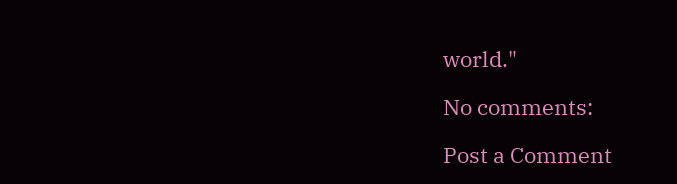world."

No comments:

Post a Comment